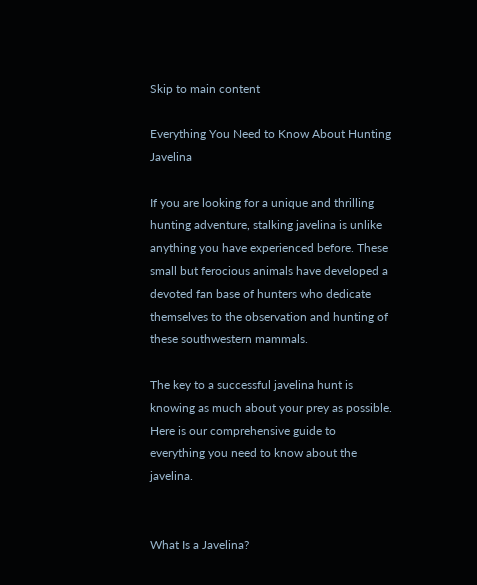Skip to main content

Everything You Need to Know About Hunting Javelina

If you are looking for a unique and thrilling hunting adventure, stalking javelina is unlike anything you have experienced before. These small but ferocious animals have developed a devoted fan base of hunters who dedicate themselves to the observation and hunting of these southwestern mammals.

The key to a successful javelina hunt is knowing as much about your prey as possible. Here is our comprehensive guide to everything you need to know about the javelina.


What Is a Javelina?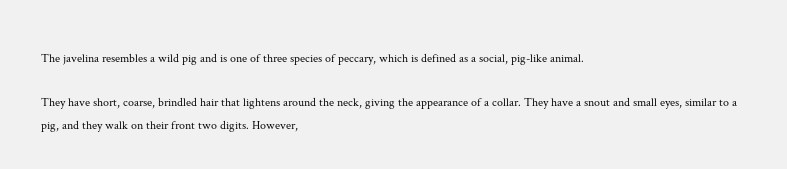The javelina resembles a wild pig and is one of three species of peccary, which is defined as a social, pig-like animal.

They have short, coarse, brindled hair that lightens around the neck, giving the appearance of a collar. They have a snout and small eyes, similar to a pig, and they walk on their front two digits. However,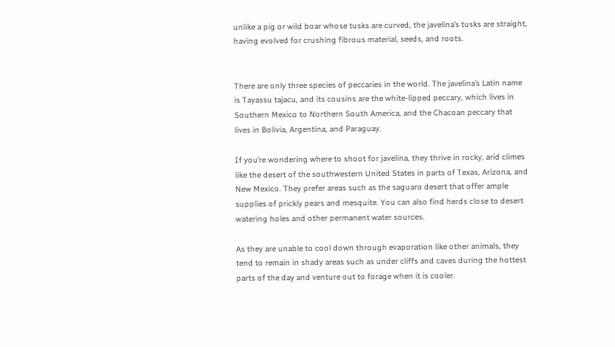unlike a pig or wild boar whose tusks are curved, the javelina’s tusks are straight, having evolved for crushing fibrous material, seeds, and roots.


There are only three species of peccaries in the world. The javelina’s Latin name is Tayassu tajacu, and its cousins are the white-lipped peccary, which lives in Southern Mexico to Northern South America, and the Chacoan peccary that lives in Bolivia, Argentina, and Paraguay.

If you’re wondering where to shoot for javelina, they thrive in rocky, arid climes like the desert of the southwestern United States in parts of Texas, Arizona, and New Mexico. They prefer areas such as the saguaro desert that offer ample supplies of prickly pears and mesquite. You can also find herds close to desert watering holes and other permanent water sources.

As they are unable to cool down through evaporation like other animals, they tend to remain in shady areas such as under cliffs and caves during the hottest parts of the day and venture out to forage when it is cooler.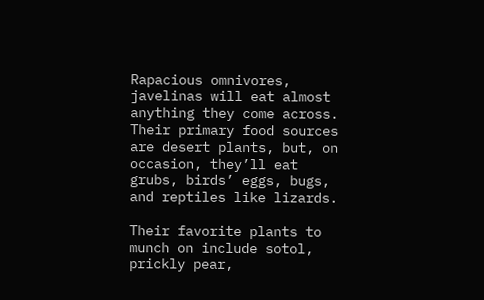Rapacious omnivores, javelinas will eat almost anything they come across. Their primary food sources are desert plants, but, on occasion, they’ll eat grubs, birds’ eggs, bugs, and reptiles like lizards.

Their favorite plants to munch on include sotol, prickly pear,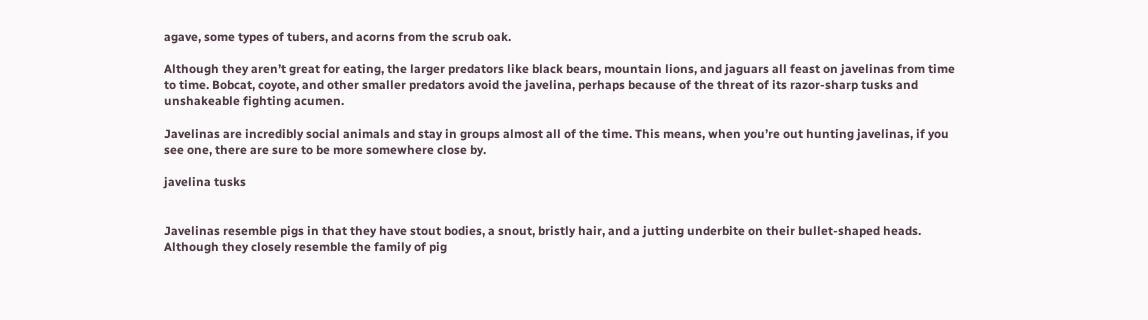agave, some types of tubers, and acorns from the scrub oak.

Although they aren’t great for eating, the larger predators like black bears, mountain lions, and jaguars all feast on javelinas from time to time. Bobcat, coyote, and other smaller predators avoid the javelina, perhaps because of the threat of its razor-sharp tusks and unshakeable fighting acumen.

Javelinas are incredibly social animals and stay in groups almost all of the time. This means, when you’re out hunting javelinas, if you see one, there are sure to be more somewhere close by.

javelina tusks


Javelinas resemble pigs in that they have stout bodies, a snout, bristly hair, and a jutting underbite on their bullet-shaped heads. Although they closely resemble the family of pig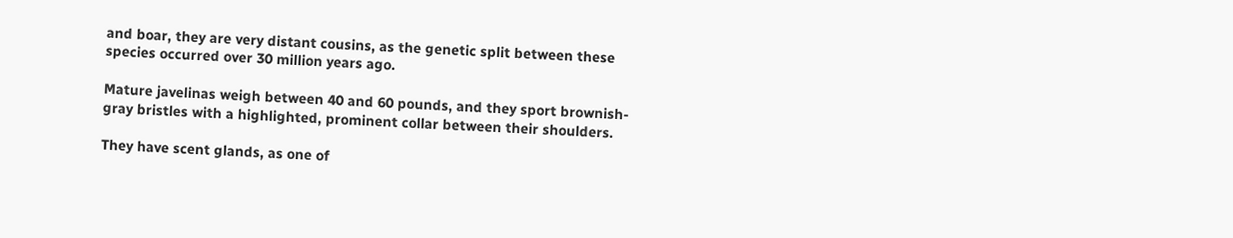and boar, they are very distant cousins, as the genetic split between these species occurred over 30 million years ago.

Mature javelinas weigh between 40 and 60 pounds, and they sport brownish-gray bristles with a highlighted, prominent collar between their shoulders.

They have scent glands, as one of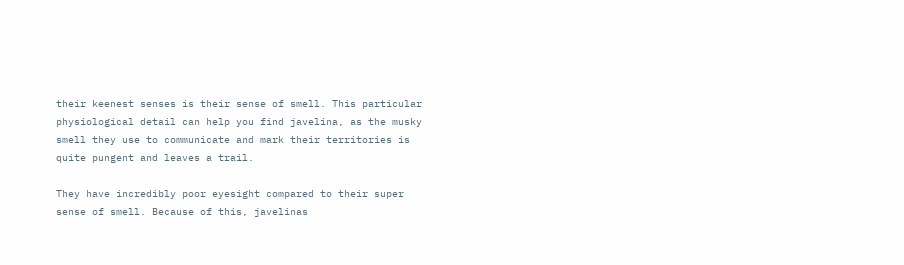their keenest senses is their sense of smell. This particular physiological detail can help you find javelina, as the musky smell they use to communicate and mark their territories is quite pungent and leaves a trail.

They have incredibly poor eyesight compared to their super sense of smell. Because of this, javelinas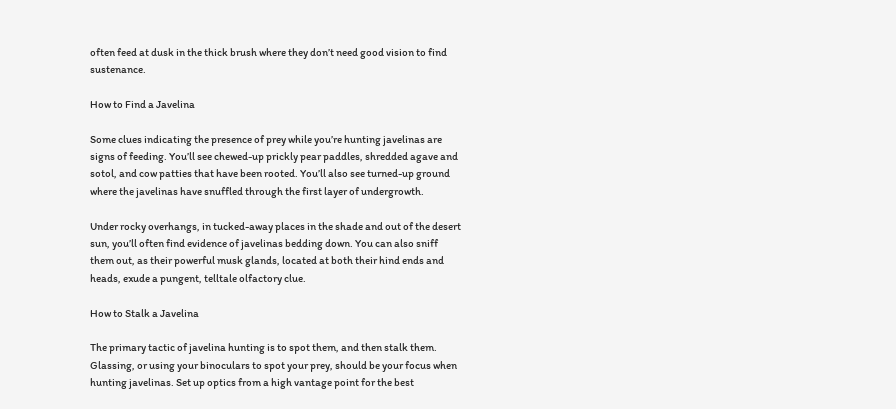often feed at dusk in the thick brush where they don’t need good vision to find sustenance.

How to Find a Javelina

Some clues indicating the presence of prey while you’re hunting javelinas are signs of feeding. You’ll see chewed-up prickly pear paddles, shredded agave and sotol, and cow patties that have been rooted. You’ll also see turned-up ground where the javelinas have snuffled through the first layer of undergrowth.

Under rocky overhangs, in tucked-away places in the shade and out of the desert sun, you’ll often find evidence of javelinas bedding down. You can also sniff them out, as their powerful musk glands, located at both their hind ends and heads, exude a pungent, telltale olfactory clue.

How to Stalk a Javelina

The primary tactic of javelina hunting is to spot them, and then stalk them. Glassing, or using your binoculars to spot your prey, should be your focus when hunting javelinas. Set up optics from a high vantage point for the best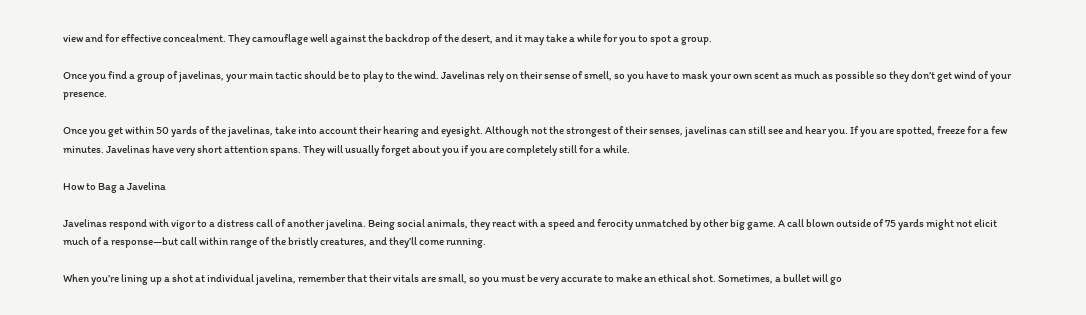view and for effective concealment. They camouflage well against the backdrop of the desert, and it may take a while for you to spot a group.

Once you find a group of javelinas, your main tactic should be to play to the wind. Javelinas rely on their sense of smell, so you have to mask your own scent as much as possible so they don’t get wind of your presence.

Once you get within 50 yards of the javelinas, take into account their hearing and eyesight. Although not the strongest of their senses, javelinas can still see and hear you. If you are spotted, freeze for a few minutes. Javelinas have very short attention spans. They will usually forget about you if you are completely still for a while.

How to Bag a Javelina

Javelinas respond with vigor to a distress call of another javelina. Being social animals, they react with a speed and ferocity unmatched by other big game. A call blown outside of 75 yards might not elicit much of a response—but call within range of the bristly creatures, and they’ll come running.

When you’re lining up a shot at individual javelina, remember that their vitals are small, so you must be very accurate to make an ethical shot. Sometimes, a bullet will go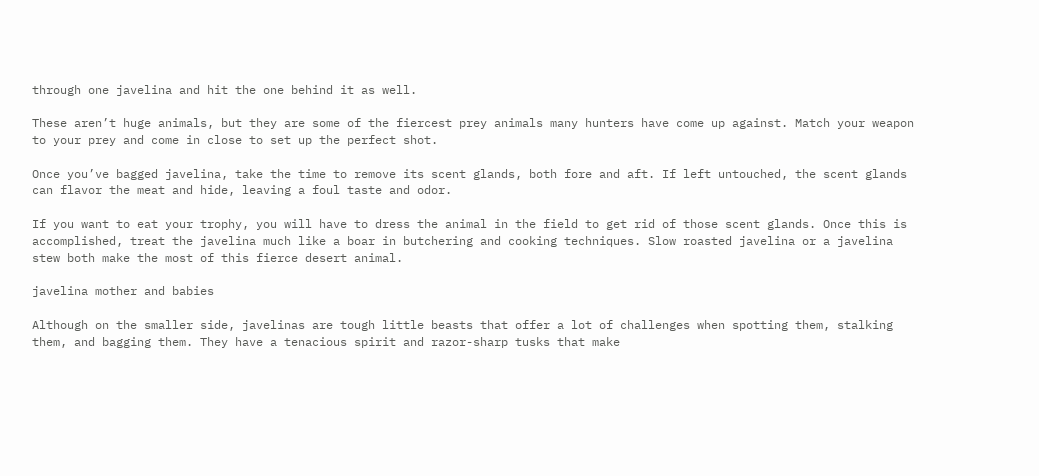through one javelina and hit the one behind it as well.

These aren’t huge animals, but they are some of the fiercest prey animals many hunters have come up against. Match your weapon to your prey and come in close to set up the perfect shot.

Once you’ve bagged javelina, take the time to remove its scent glands, both fore and aft. If left untouched, the scent glands can flavor the meat and hide, leaving a foul taste and odor.

If you want to eat your trophy, you will have to dress the animal in the field to get rid of those scent glands. Once this is accomplished, treat the javelina much like a boar in butchering and cooking techniques. Slow roasted javelina or a javelina stew both make the most of this fierce desert animal.

javelina mother and babies

Although on the smaller side, javelinas are tough little beasts that offer a lot of challenges when spotting them, stalking them, and bagging them. They have a tenacious spirit and razor-sharp tusks that make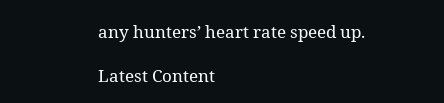any hunters’ heart rate speed up.

Latest Content